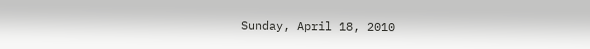Sunday, April 18, 2010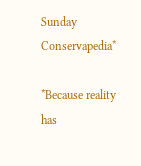Sunday Conservapedia*

*Because reality has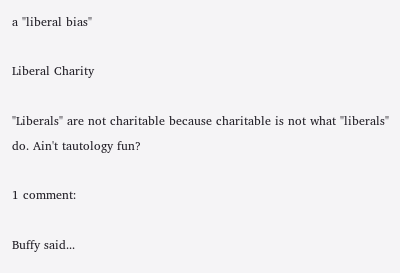a "liberal bias"

Liberal Charity

"Liberals" are not charitable because charitable is not what "liberals" do. Ain't tautology fun?

1 comment:

Buffy said...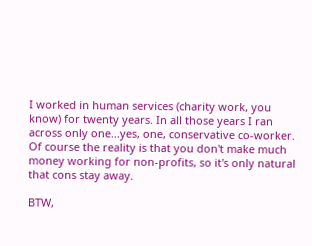I worked in human services (charity work, you know) for twenty years. In all those years I ran across only one...yes, one, conservative co-worker. Of course the reality is that you don't make much money working for non-profits, so it's only natural that cons stay away.

BTW,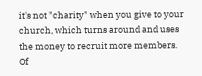it's not "charity" when you give to your church, which turns around and uses the money to recruit more members. Of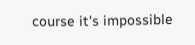course it's impossible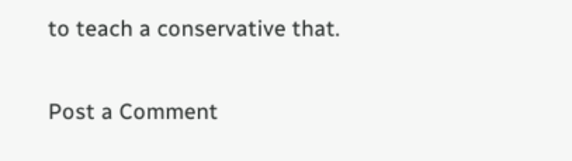to teach a conservative that.

Post a Comment